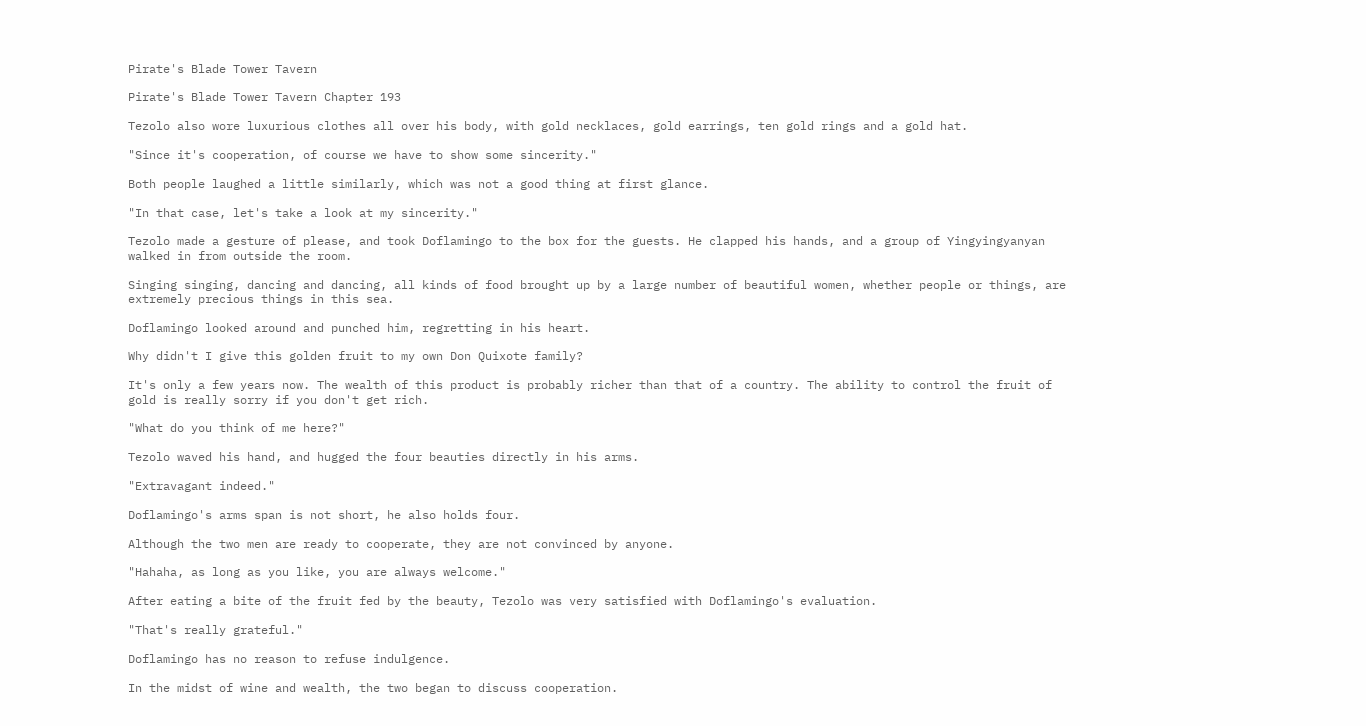Pirate's Blade Tower Tavern

Pirate's Blade Tower Tavern Chapter 193

Tezolo also wore luxurious clothes all over his body, with gold necklaces, gold earrings, ten gold rings and a gold hat.

"Since it's cooperation, of course we have to show some sincerity."

Both people laughed a little similarly, which was not a good thing at first glance.

"In that case, let's take a look at my sincerity."

Tezolo made a gesture of please, and took Doflamingo to the box for the guests. He clapped his hands, and a group of Yingyingyanyan walked in from outside the room.

Singing singing, dancing and dancing, all kinds of food brought up by a large number of beautiful women, whether people or things, are extremely precious things in this sea.

Doflamingo looked around and punched him, regretting in his heart.

Why didn't I give this golden fruit to my own Don Quixote family?

It's only a few years now. The wealth of this product is probably richer than that of a country. The ability to control the fruit of gold is really sorry if you don't get rich.

"What do you think of me here?"

Tezolo waved his hand, and hugged the four beauties directly in his arms.

"Extravagant indeed."

Doflamingo's arms span is not short, he also holds four.

Although the two men are ready to cooperate, they are not convinced by anyone.

"Hahaha, as long as you like, you are always welcome."

After eating a bite of the fruit fed by the beauty, Tezolo was very satisfied with Doflamingo's evaluation.

"That's really grateful."

Doflamingo has no reason to refuse indulgence.

In the midst of wine and wealth, the two began to discuss cooperation.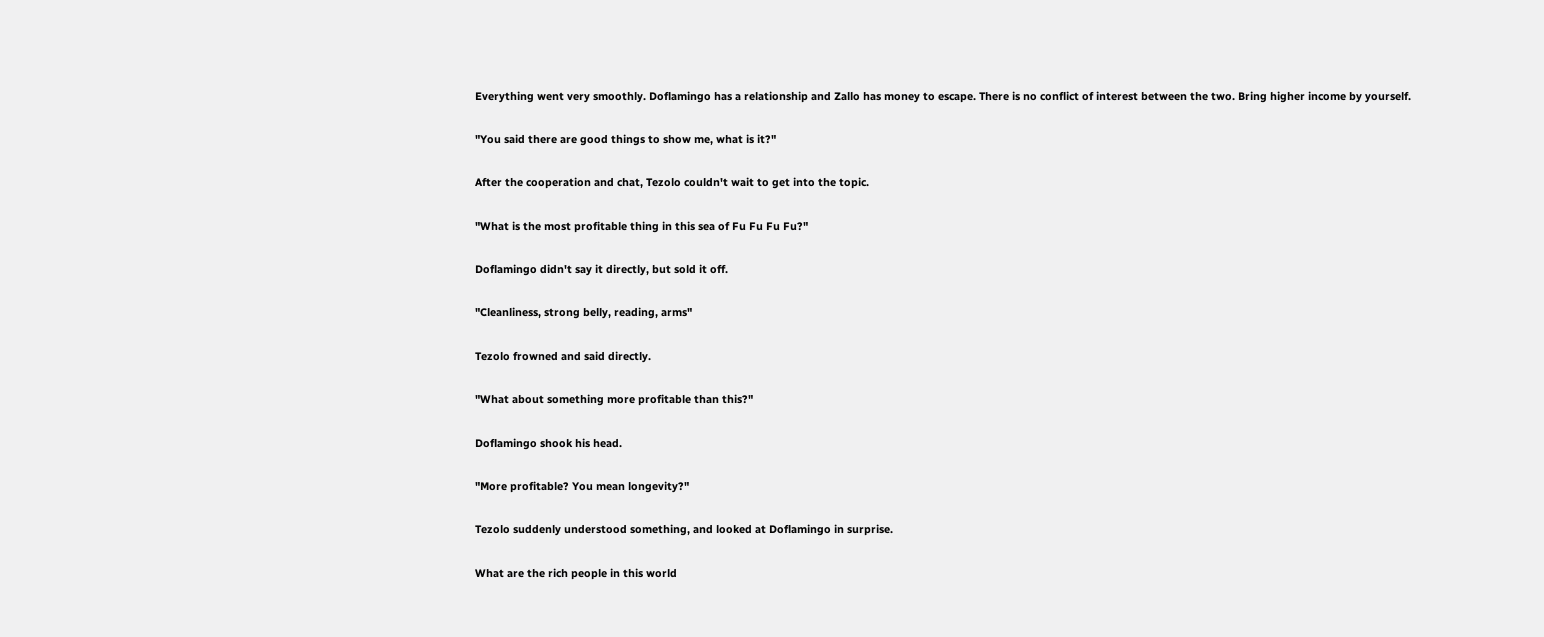Everything went very smoothly. Doflamingo has a relationship and Zallo has money to escape. There is no conflict of interest between the two. Bring higher income by yourself.

"You said there are good things to show me, what is it?"

After the cooperation and chat, Tezolo couldn't wait to get into the topic.

"What is the most profitable thing in this sea of Fu Fu Fu Fu?"

Doflamingo didn't say it directly, but sold it off.

"Cleanliness, strong belly, reading, arms"

Tezolo frowned and said directly.

"What about something more profitable than this?"

Doflamingo shook his head.

"More profitable? You mean longevity?"

Tezolo suddenly understood something, and looked at Doflamingo in surprise.

What are the rich people in this world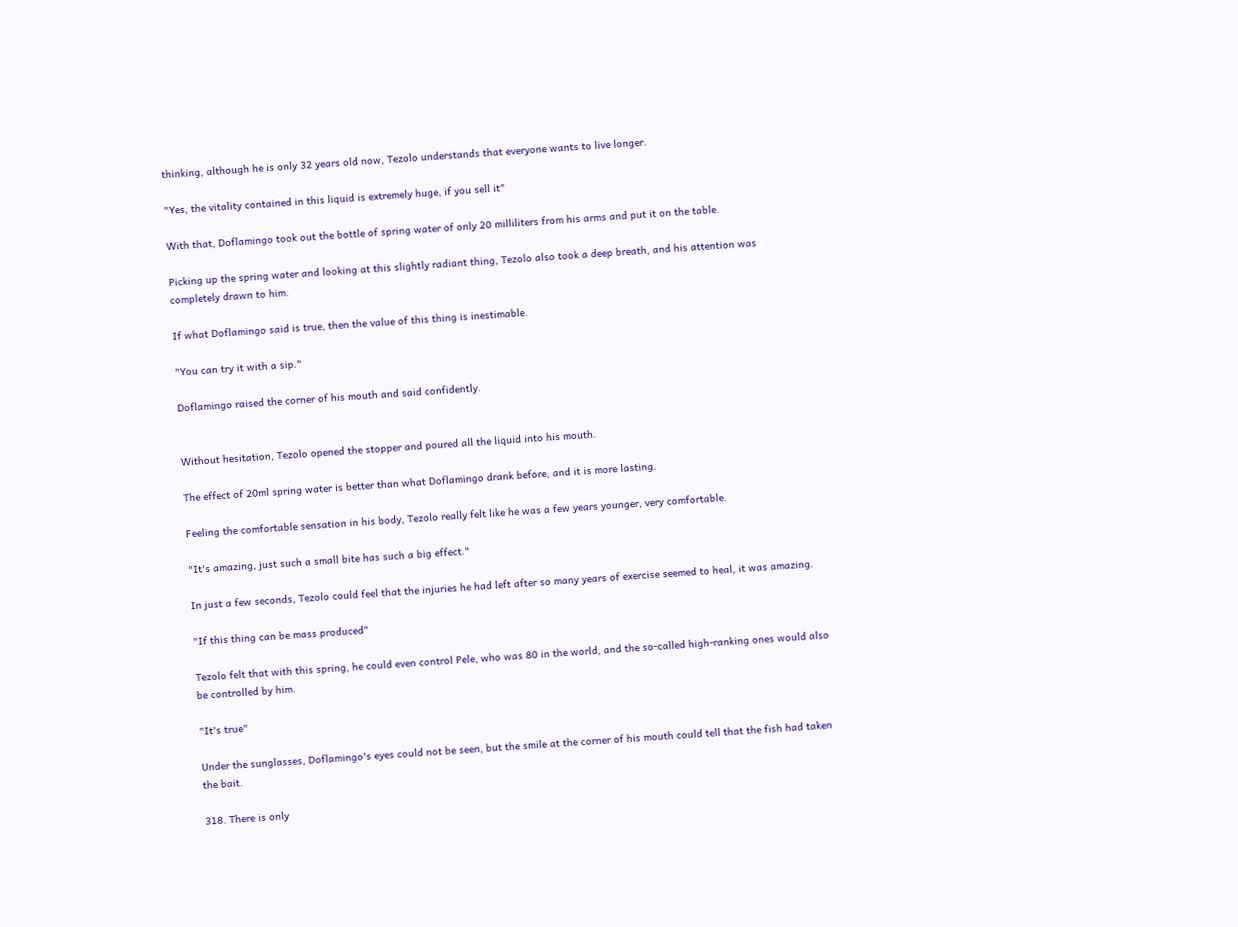thinking, although he is only 32 years old now, Tezolo understands that everyone wants to live longer.

"Yes, the vitality contained in this liquid is extremely huge, if you sell it"

With that, Doflamingo took out the bottle of spring water of only 20 milliliters from his arms and put it on the table.

Picking up the spring water and looking at this slightly radiant thing, Tezolo also took a deep breath, and his attention was completely drawn to him.

If what Doflamingo said is true, then the value of this thing is inestimable.

"You can try it with a sip."

Doflamingo raised the corner of his mouth and said confidently.


Without hesitation, Tezolo opened the stopper and poured all the liquid into his mouth.

The effect of 20ml spring water is better than what Doflamingo drank before, and it is more lasting.

Feeling the comfortable sensation in his body, Tezolo really felt like he was a few years younger, very comfortable.

"It's amazing, just such a small bite has such a big effect."

In just a few seconds, Tezolo could feel that the injuries he had left after so many years of exercise seemed to heal, it was amazing.

"If this thing can be mass produced"

Tezolo felt that with this spring, he could even control Pele, who was 80 in the world, and the so-called high-ranking ones would also be controlled by him.

"It's true"

Under the sunglasses, Doflamingo's eyes could not be seen, but the smile at the corner of his mouth could tell that the fish had taken the bait.

318. There is only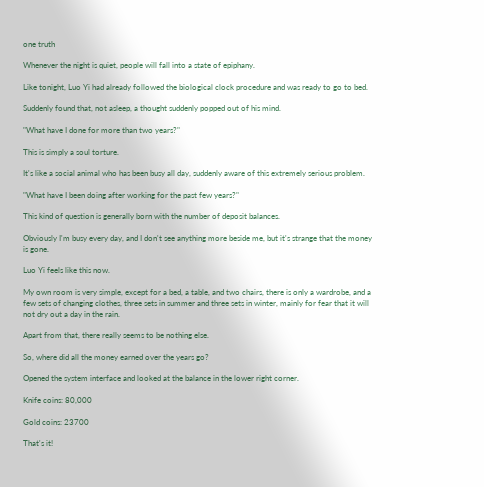one truth

Whenever the night is quiet, people will fall into a state of epiphany.

Like tonight, Luo Yi had already followed the biological clock procedure and was ready to go to bed.

Suddenly found that, not asleep, a thought suddenly popped out of his mind.

"What have I done for more than two years?"

This is simply a soul torture.

It's like a social animal who has been busy all day, suddenly aware of this extremely serious problem.

"What have I been doing after working for the past few years?"

This kind of question is generally born with the number of deposit balances.

Obviously I'm busy every day, and I don't see anything more beside me, but it's strange that the money is gone.

Luo Yi feels like this now.

My own room is very simple, except for a bed, a table, and two chairs, there is only a wardrobe, and a few sets of changing clothes, three sets in summer and three sets in winter, mainly for fear that it will not dry out a day in the rain.

Apart from that, there really seems to be nothing else.

So, where did all the money earned over the years go?

Opened the system interface and looked at the balance in the lower right corner.

Knife coins: 80,000

Gold coins: 23700

That's it!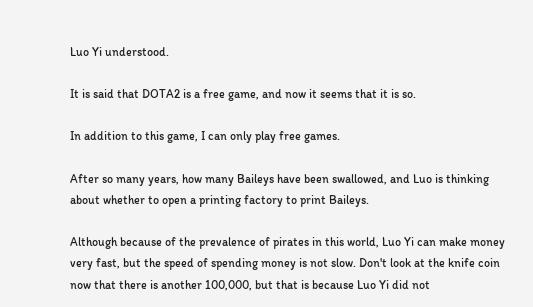Luo Yi understood.

It is said that DOTA2 is a free game, and now it seems that it is so.

In addition to this game, I can only play free games.

After so many years, how many Baileys have been swallowed, and Luo is thinking about whether to open a printing factory to print Baileys.

Although because of the prevalence of pirates in this world, Luo Yi can make money very fast, but the speed of spending money is not slow. Don't look at the knife coin now that there is another 100,000, but that is because Luo Yi did not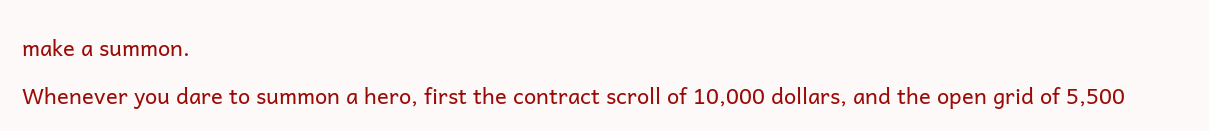make a summon.

Whenever you dare to summon a hero, first the contract scroll of 10,000 dollars, and the open grid of 5,500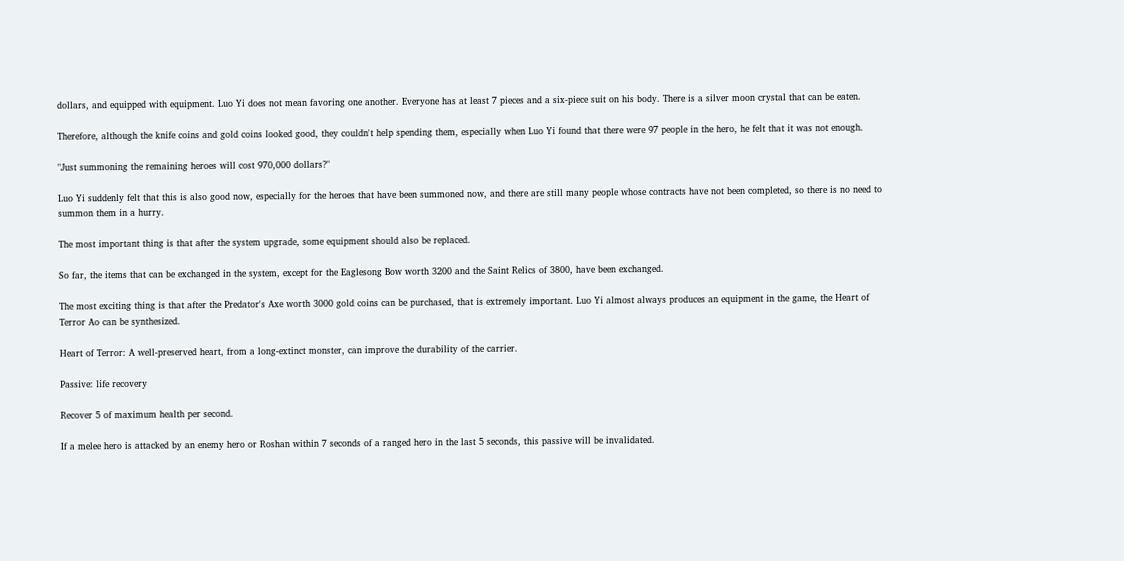dollars, and equipped with equipment. Luo Yi does not mean favoring one another. Everyone has at least 7 pieces and a six-piece suit on his body. There is a silver moon crystal that can be eaten.

Therefore, although the knife coins and gold coins looked good, they couldn't help spending them, especially when Luo Yi found that there were 97 people in the hero, he felt that it was not enough.

"Just summoning the remaining heroes will cost 970,000 dollars?"

Luo Yi suddenly felt that this is also good now, especially for the heroes that have been summoned now, and there are still many people whose contracts have not been completed, so there is no need to summon them in a hurry.

The most important thing is that after the system upgrade, some equipment should also be replaced.

So far, the items that can be exchanged in the system, except for the Eaglesong Bow worth 3200 and the Saint Relics of 3800, have been exchanged.

The most exciting thing is that after the Predator's Axe worth 3000 gold coins can be purchased, that is extremely important. Luo Yi almost always produces an equipment in the game, the Heart of Terror Ao can be synthesized.

Heart of Terror: A well-preserved heart, from a long-extinct monster, can improve the durability of the carrier.

Passive: life recovery

Recover 5 of maximum health per second.

If a melee hero is attacked by an enemy hero or Roshan within 7 seconds of a ranged hero in the last 5 seconds, this passive will be invalidated.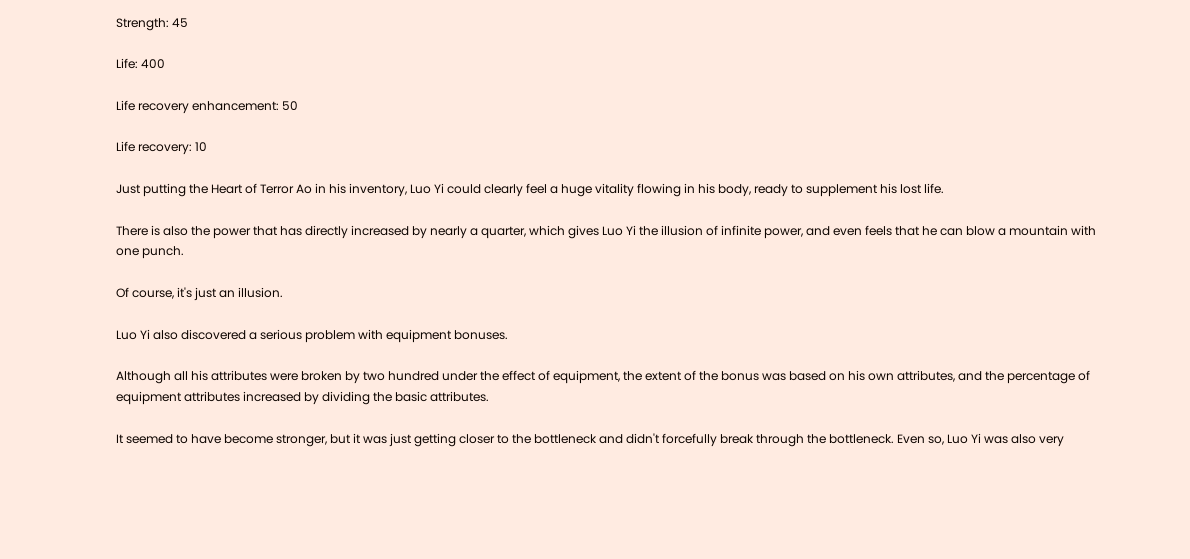Strength: 45

Life: 400

Life recovery enhancement: 50

Life recovery: 10

Just putting the Heart of Terror Ao in his inventory, Luo Yi could clearly feel a huge vitality flowing in his body, ready to supplement his lost life.

There is also the power that has directly increased by nearly a quarter, which gives Luo Yi the illusion of infinite power, and even feels that he can blow a mountain with one punch.

Of course, it's just an illusion.

Luo Yi also discovered a serious problem with equipment bonuses.

Although all his attributes were broken by two hundred under the effect of equipment, the extent of the bonus was based on his own attributes, and the percentage of equipment attributes increased by dividing the basic attributes.

It seemed to have become stronger, but it was just getting closer to the bottleneck and didn't forcefully break through the bottleneck. Even so, Luo Yi was also very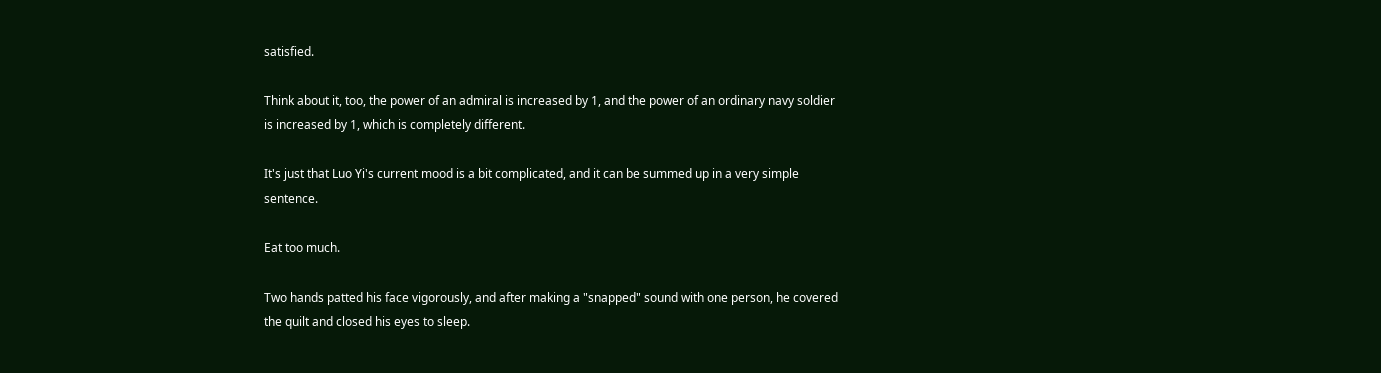satisfied.

Think about it, too, the power of an admiral is increased by 1, and the power of an ordinary navy soldier is increased by 1, which is completely different.

It's just that Luo Yi's current mood is a bit complicated, and it can be summed up in a very simple sentence.

Eat too much.

Two hands patted his face vigorously, and after making a "snapped" sound with one person, he covered the quilt and closed his eyes to sleep.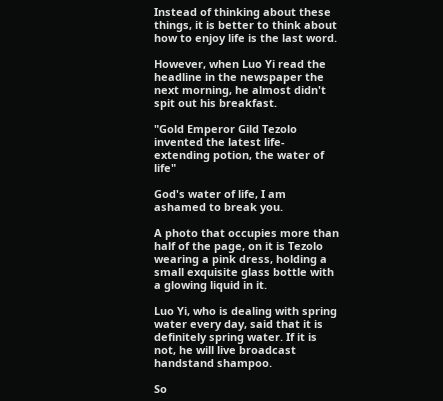Instead of thinking about these things, it is better to think about how to enjoy life is the last word.

However, when Luo Yi read the headline in the newspaper the next morning, he almost didn't spit out his breakfast.

"Gold Emperor Gild Tezolo invented the latest life-extending potion, the water of life"

God's water of life, I am ashamed to break you.

A photo that occupies more than half of the page, on it is Tezolo wearing a pink dress, holding a small exquisite glass bottle with a glowing liquid in it.

Luo Yi, who is dealing with spring water every day, said that it is definitely spring water. If it is not, he will live broadcast handstand shampoo.

So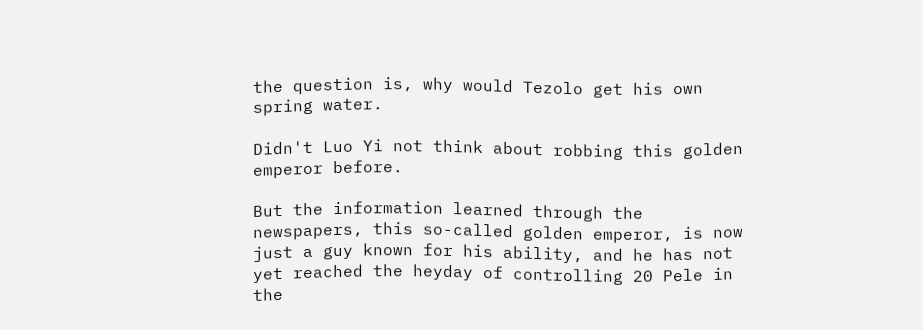the question is, why would Tezolo get his own spring water.

Didn't Luo Yi not think about robbing this golden emperor before.

But the information learned through the newspapers, this so-called golden emperor, is now just a guy known for his ability, and he has not yet reached the heyday of controlling 20 Pele in the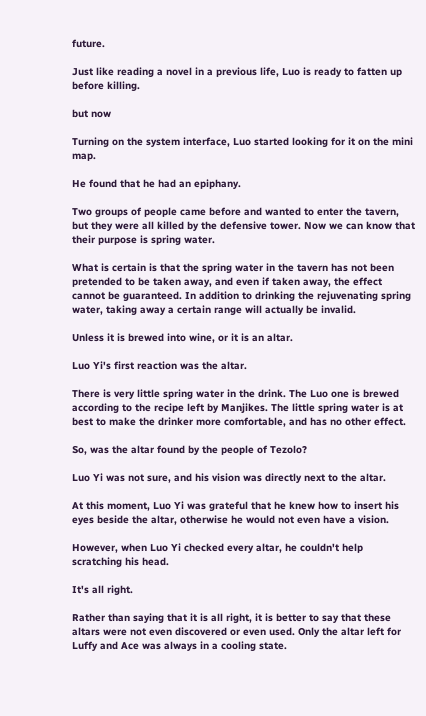future.

Just like reading a novel in a previous life, Luo is ready to fatten up before killing.

but now

Turning on the system interface, Luo started looking for it on the mini map.

He found that he had an epiphany.

Two groups of people came before and wanted to enter the tavern, but they were all killed by the defensive tower. Now we can know that their purpose is spring water.

What is certain is that the spring water in the tavern has not been pretended to be taken away, and even if taken away, the effect cannot be guaranteed. In addition to drinking the rejuvenating spring water, taking away a certain range will actually be invalid.

Unless it is brewed into wine, or it is an altar.

Luo Yi's first reaction was the altar.

There is very little spring water in the drink. The Luo one is brewed according to the recipe left by Manjikes. The little spring water is at best to make the drinker more comfortable, and has no other effect.

So, was the altar found by the people of Tezolo?

Luo Yi was not sure, and his vision was directly next to the altar.

At this moment, Luo Yi was grateful that he knew how to insert his eyes beside the altar, otherwise he would not even have a vision.

However, when Luo Yi checked every altar, he couldn't help scratching his head.

It's all right.

Rather than saying that it is all right, it is better to say that these altars were not even discovered or even used. Only the altar left for Luffy and Ace was always in a cooling state.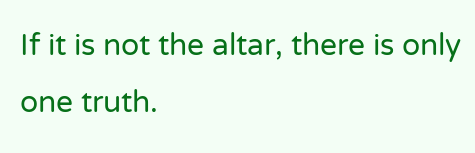If it is not the altar, there is only one truth.